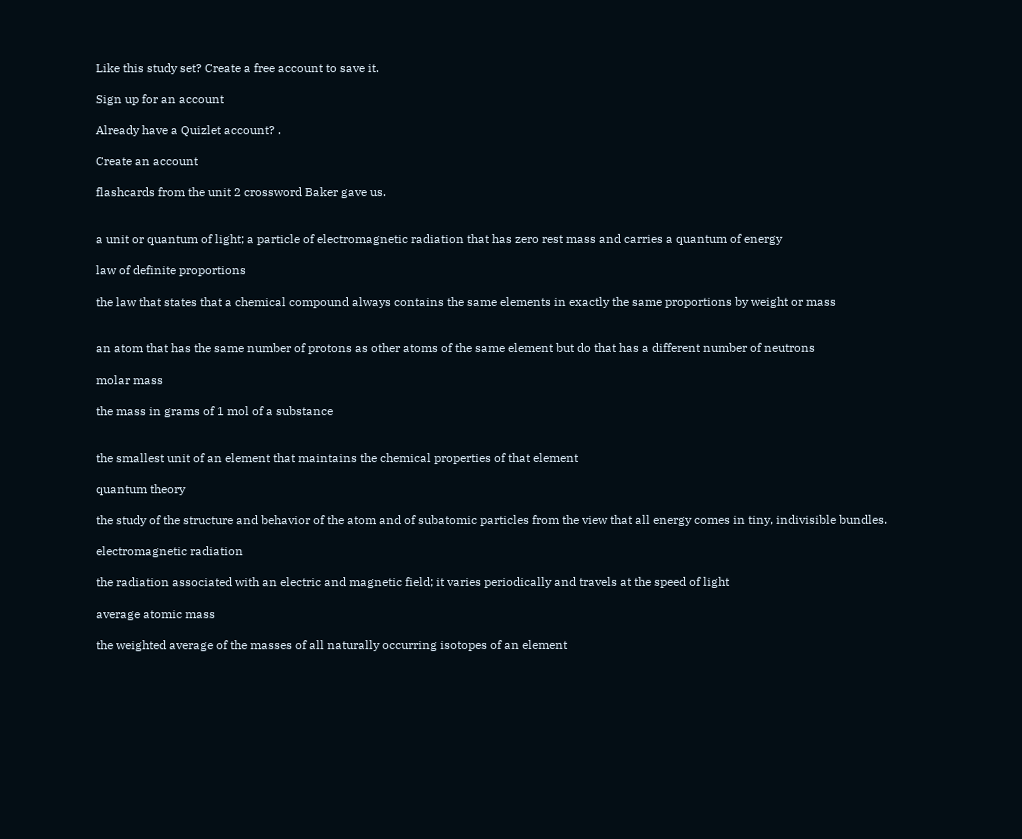Like this study set? Create a free account to save it.

Sign up for an account

Already have a Quizlet account? .

Create an account

flashcards from the unit 2 crossword Baker gave us.


a unit or quantum of light; a particle of electromagnetic radiation that has zero rest mass and carries a quantum of energy

law of definite proportions

the law that states that a chemical compound always contains the same elements in exactly the same proportions by weight or mass


an atom that has the same number of protons as other atoms of the same element but do that has a different number of neutrons

molar mass

the mass in grams of 1 mol of a substance


the smallest unit of an element that maintains the chemical properties of that element

quantum theory

the study of the structure and behavior of the atom and of subatomic particles from the view that all energy comes in tiny, indivisible bundles.

electromagnetic radiation

the radiation associated with an electric and magnetic field; it varies periodically and travels at the speed of light

average atomic mass

the weighted average of the masses of all naturally occurring isotopes of an element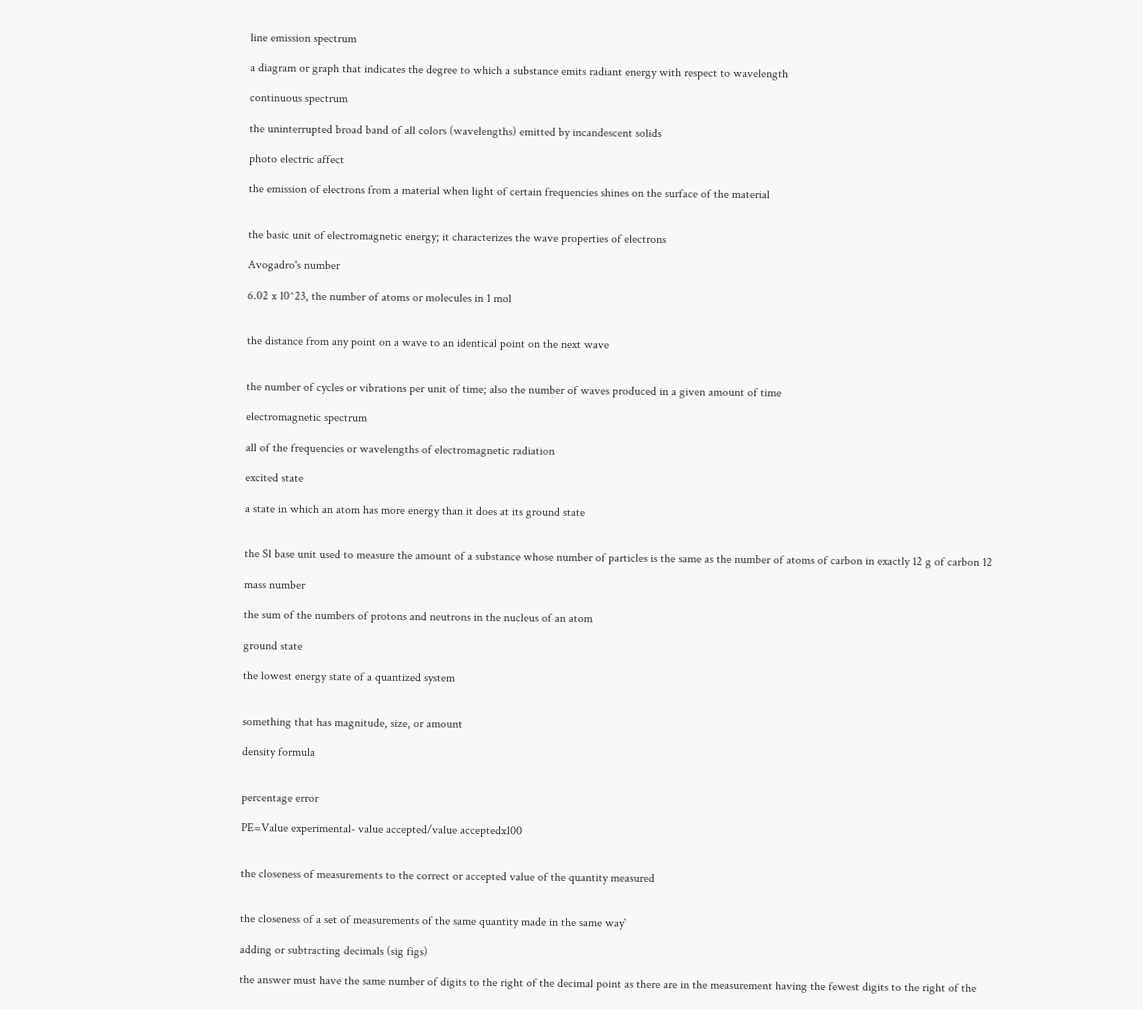line emission spectrum

a diagram or graph that indicates the degree to which a substance emits radiant energy with respect to wavelength

continuous spectrum

the uninterrupted broad band of all colors (wavelengths) emitted by incandescent solids

photo electric affect

the emission of electrons from a material when light of certain frequencies shines on the surface of the material


the basic unit of electromagnetic energy; it characterizes the wave properties of electrons

Avogadro's number

6.02 x 10^23, the number of atoms or molecules in 1 mol


the distance from any point on a wave to an identical point on the next wave


the number of cycles or vibrations per unit of time; also the number of waves produced in a given amount of time

electromagnetic spectrum

all of the frequencies or wavelengths of electromagnetic radiation

excited state

a state in which an atom has more energy than it does at its ground state


the Sl base unit used to measure the amount of a substance whose number of particles is the same as the number of atoms of carbon in exactly 12 g of carbon 12

mass number

the sum of the numbers of protons and neutrons in the nucleus of an atom

ground state

the lowest energy state of a quantized system


something that has magnitude, size, or amount

density formula


percentage error

PE=Value experimental- value accepted/value acceptedx100


the closeness of measurements to the correct or accepted value of the quantity measured


the closeness of a set of measurements of the same quantity made in the same way`

adding or subtracting decimals (sig figs)

the answer must have the same number of digits to the right of the decimal point as there are in the measurement having the fewest digits to the right of the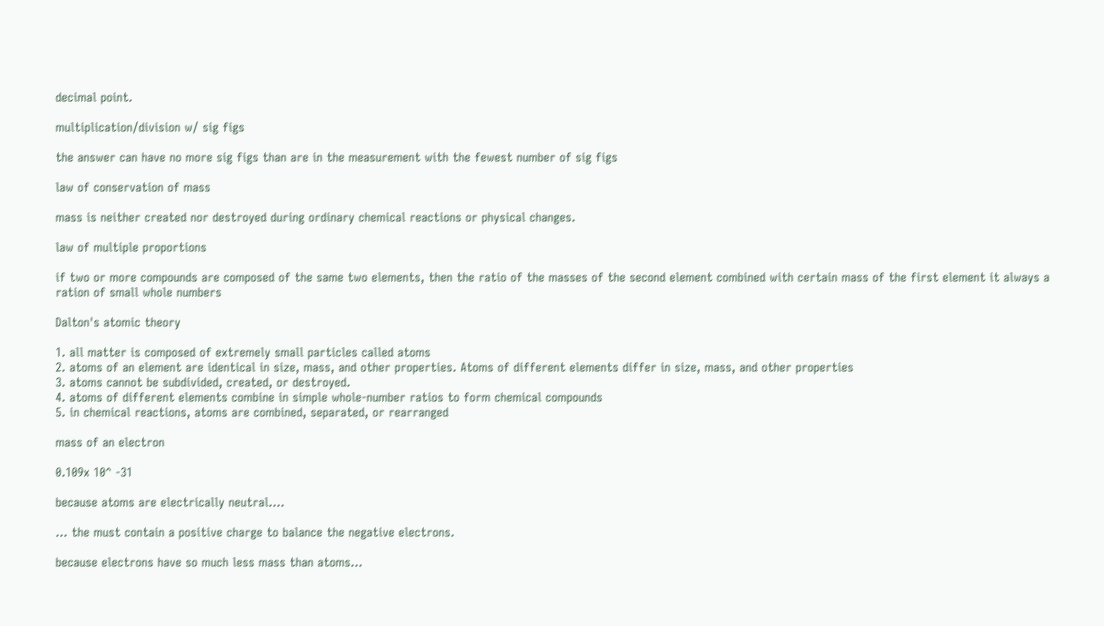decimal point.

multiplication/division w/ sig figs

the answer can have no more sig figs than are in the measurement with the fewest number of sig figs

law of conservation of mass

mass is neither created nor destroyed during ordinary chemical reactions or physical changes.

law of multiple proportions

if two or more compounds are composed of the same two elements, then the ratio of the masses of the second element combined with certain mass of the first element it always a ration of small whole numbers

Dalton's atomic theory

1. all matter is composed of extremely small particles called atoms
2. atoms of an element are identical in size, mass, and other properties. Atoms of different elements differ in size, mass, and other properties
3. atoms cannot be subdivided, created, or destroyed.
4. atoms of different elements combine in simple whole-number ratios to form chemical compounds
5. in chemical reactions, atoms are combined, separated, or rearranged

mass of an electron

0.109x 10^ -31

because atoms are electrically neutral....

... the must contain a positive charge to balance the negative electrons.

because electrons have so much less mass than atoms...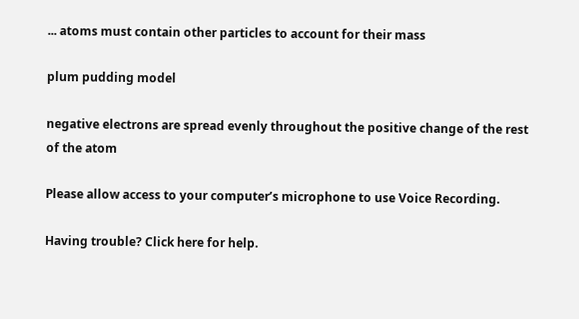... atoms must contain other particles to account for their mass

plum pudding model

negative electrons are spread evenly throughout the positive change of the rest of the atom

Please allow access to your computer’s microphone to use Voice Recording.

Having trouble? Click here for help.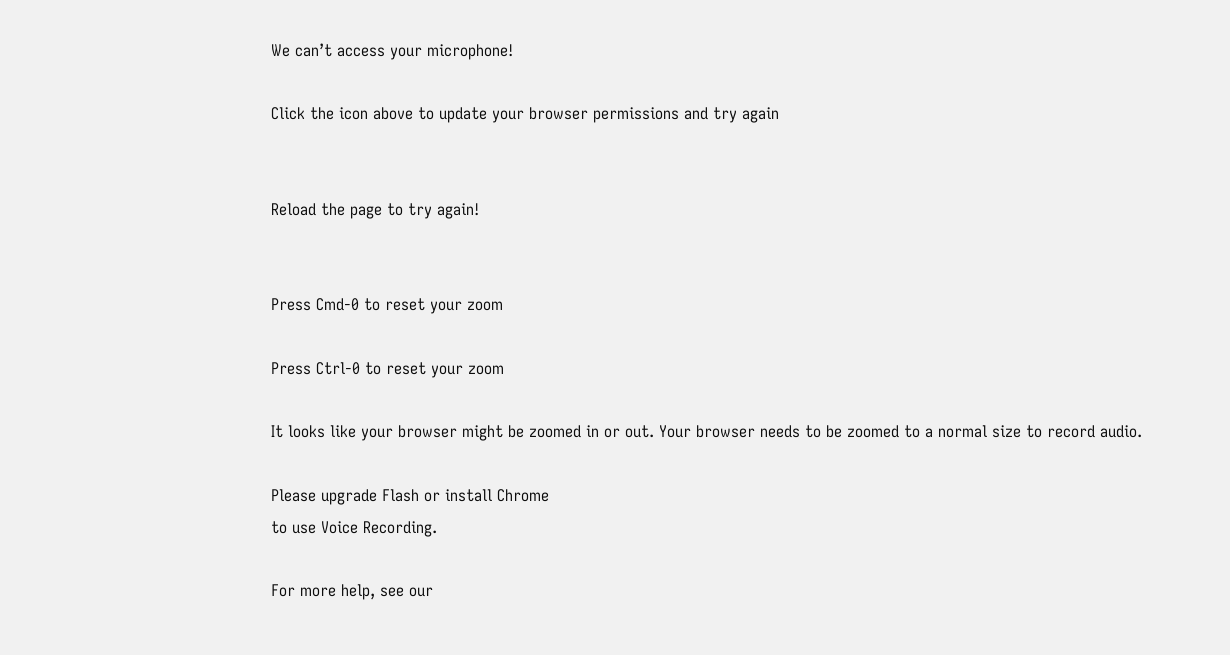We can’t access your microphone!

Click the icon above to update your browser permissions and try again


Reload the page to try again!


Press Cmd-0 to reset your zoom

Press Ctrl-0 to reset your zoom

It looks like your browser might be zoomed in or out. Your browser needs to be zoomed to a normal size to record audio.

Please upgrade Flash or install Chrome
to use Voice Recording.

For more help, see our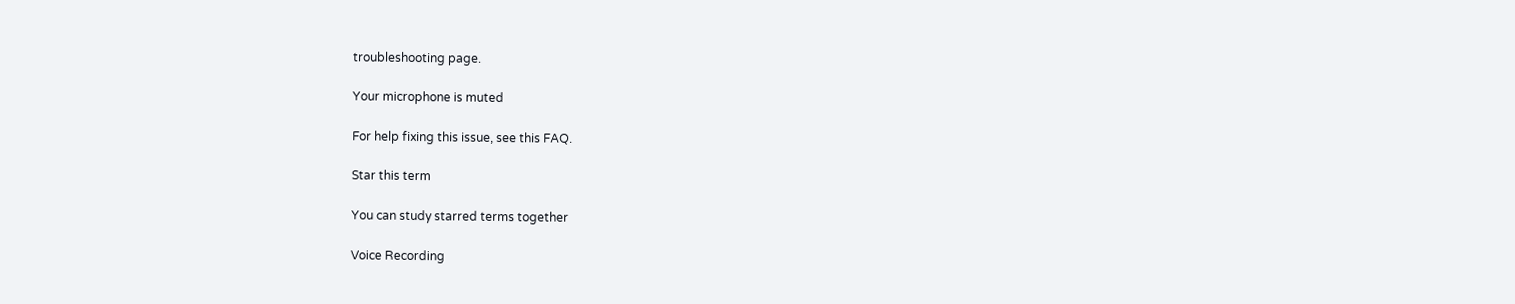troubleshooting page.

Your microphone is muted

For help fixing this issue, see this FAQ.

Star this term

You can study starred terms together

Voice Recording